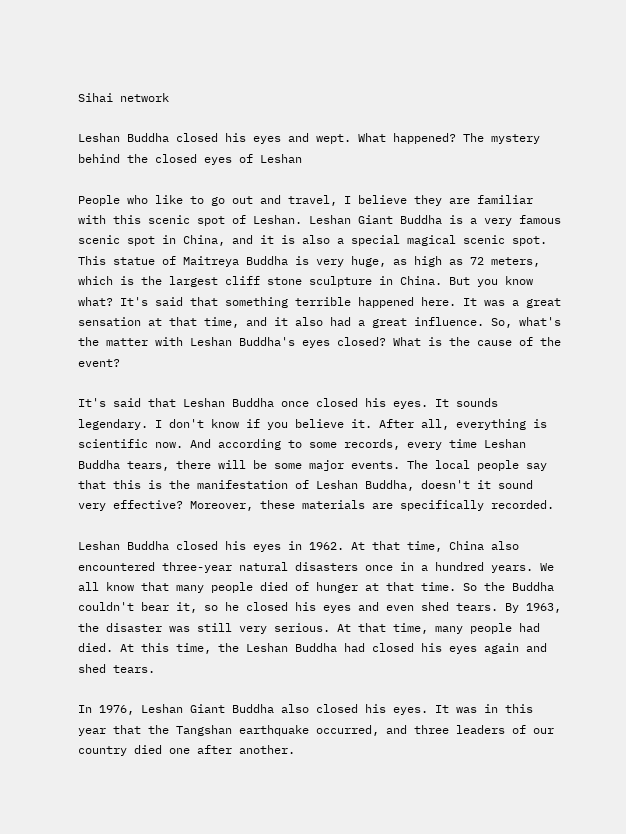Sihai network

Leshan Buddha closed his eyes and wept. What happened? The mystery behind the closed eyes of Leshan

People who like to go out and travel, I believe they are familiar with this scenic spot of Leshan. Leshan Giant Buddha is a very famous scenic spot in China, and it is also a special magical scenic spot. This statue of Maitreya Buddha is very huge, as high as 72 meters, which is the largest cliff stone sculpture in China. But you know what? It's said that something terrible happened here. It was a great sensation at that time, and it also had a great influence. So, what's the matter with Leshan Buddha's eyes closed? What is the cause of the event?

It's said that Leshan Buddha once closed his eyes. It sounds legendary. I don't know if you believe it. After all, everything is scientific now. And according to some records, every time Leshan Buddha tears, there will be some major events. The local people say that this is the manifestation of Leshan Buddha, doesn't it sound very effective? Moreover, these materials are specifically recorded.

Leshan Buddha closed his eyes in 1962. At that time, China also encountered three-year natural disasters once in a hundred years. We all know that many people died of hunger at that time. So the Buddha couldn't bear it, so he closed his eyes and even shed tears. By 1963, the disaster was still very serious. At that time, many people had died. At this time, the Leshan Buddha had closed his eyes again and shed tears.

In 1976, Leshan Giant Buddha also closed his eyes. It was in this year that the Tangshan earthquake occurred, and three leaders of our country died one after another.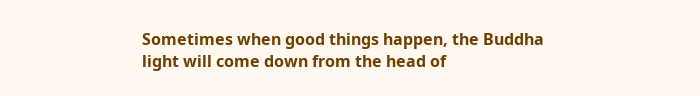Sometimes when good things happen, the Buddha light will come down from the head of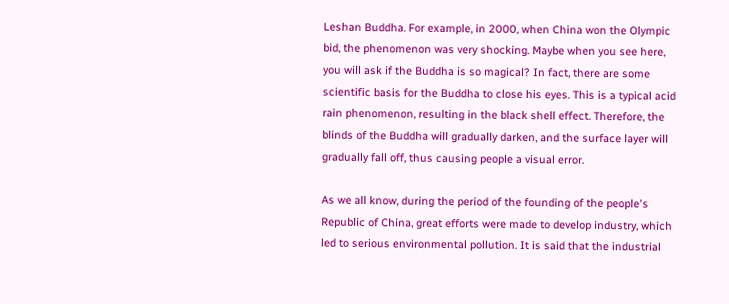Leshan Buddha. For example, in 2000, when China won the Olympic bid, the phenomenon was very shocking. Maybe when you see here, you will ask if the Buddha is so magical? In fact, there are some scientific basis for the Buddha to close his eyes. This is a typical acid rain phenomenon, resulting in the black shell effect. Therefore, the blinds of the Buddha will gradually darken, and the surface layer will gradually fall off, thus causing people a visual error.

As we all know, during the period of the founding of the people's Republic of China, great efforts were made to develop industry, which led to serious environmental pollution. It is said that the industrial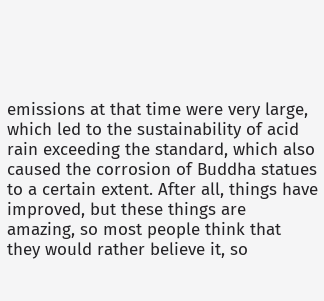emissions at that time were very large, which led to the sustainability of acid rain exceeding the standard, which also caused the corrosion of Buddha statues to a certain extent. After all, things have improved, but these things are amazing, so most people think that they would rather believe it, so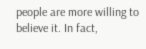people are more willing to believe it. In fact,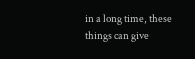in a long time, these things can give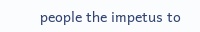people the impetus to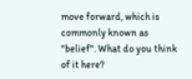move forward, which is commonly known as "belief". What do you think of it here?